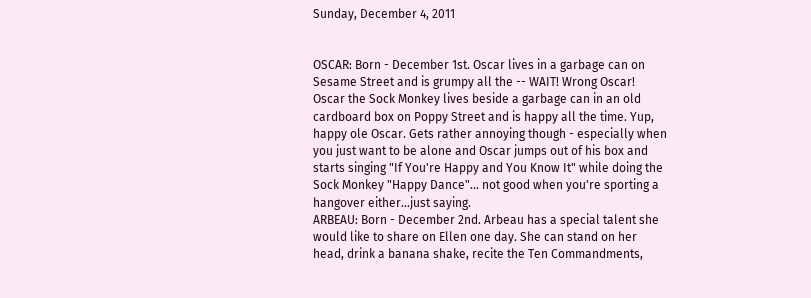Sunday, December 4, 2011


OSCAR: Born - December 1st. Oscar lives in a garbage can on Sesame Street and is grumpy all the -- WAIT! Wrong Oscar! Oscar the Sock Monkey lives beside a garbage can in an old cardboard box on Poppy Street and is happy all the time. Yup, happy ole Oscar. Gets rather annoying though - especially when you just want to be alone and Oscar jumps out of his box and starts singing "If You're Happy and You Know It" while doing the Sock Monkey "Happy Dance"... not good when you're sporting a hangover either...just saying.
ARBEAU: Born - December 2nd. Arbeau has a special talent she would like to share on Ellen one day. She can stand on her head, drink a banana shake, recite the Ten Commandments,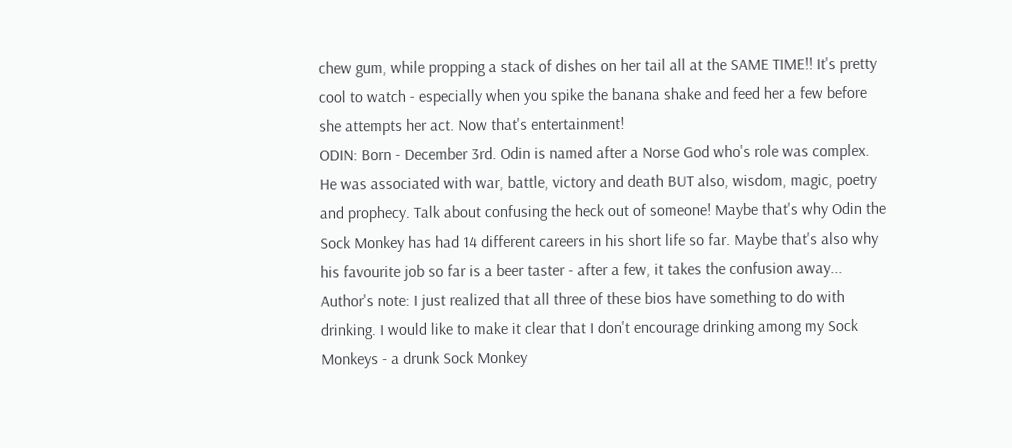chew gum, while propping a stack of dishes on her tail all at the SAME TIME!! It's pretty cool to watch - especially when you spike the banana shake and feed her a few before she attempts her act. Now that's entertainment!
ODIN: Born - December 3rd. Odin is named after a Norse God who's role was complex. He was associated with war, battle, victory and death BUT also, wisdom, magic, poetry and prophecy. Talk about confusing the heck out of someone! Maybe that's why Odin the Sock Monkey has had 14 different careers in his short life so far. Maybe that's also why his favourite job so far is a beer taster - after a few, it takes the confusion away...
Author's note: I just realized that all three of these bios have something to do with drinking. I would like to make it clear that I don't encourage drinking among my Sock Monkeys - a drunk Sock Monkey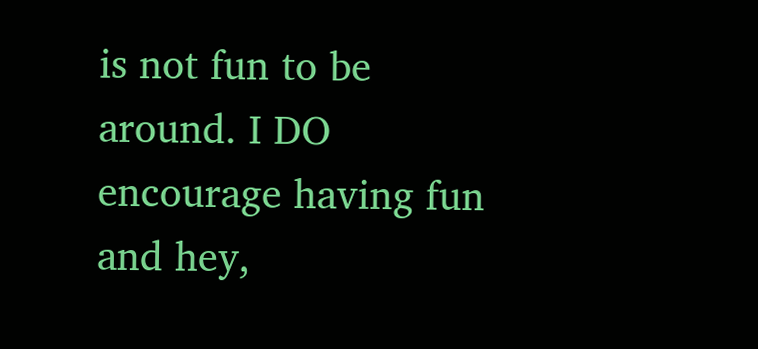is not fun to be around. I DO encourage having fun and hey,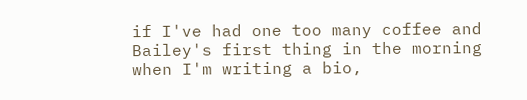if I've had one too many coffee and Bailey's first thing in the morning when I'm writing a bio,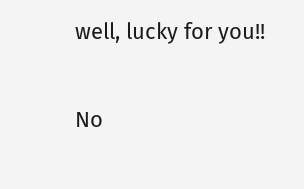well, lucky for you!!

No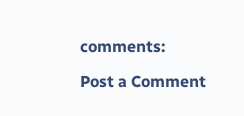comments:

Post a Comment